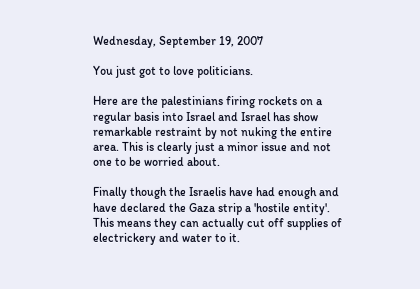Wednesday, September 19, 2007

You just got to love politicians.

Here are the palestinians firing rockets on a regular basis into Israel and Israel has show remarkable restraint by not nuking the entire area. This is clearly just a minor issue and not one to be worried about.

Finally though the Israelis have had enough and have declared the Gaza strip a 'hostile entity'. This means they can actually cut off supplies of electrickery and water to it.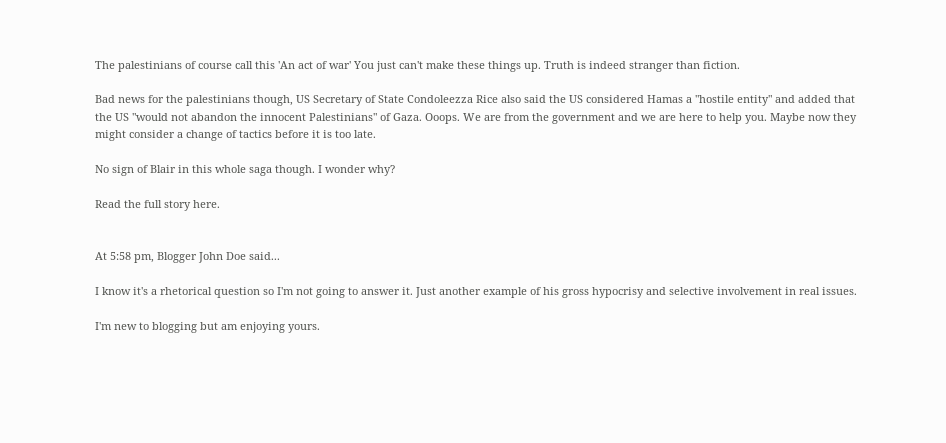The palestinians of course call this 'An act of war' You just can't make these things up. Truth is indeed stranger than fiction.

Bad news for the palestinians though, US Secretary of State Condoleezza Rice also said the US considered Hamas a "hostile entity" and added that the US "would not abandon the innocent Palestinians" of Gaza. Ooops. We are from the government and we are here to help you. Maybe now they might consider a change of tactics before it is too late.

No sign of Blair in this whole saga though. I wonder why?

Read the full story here.


At 5:58 pm, Blogger John Doe said...

I know it's a rhetorical question so I'm not going to answer it. Just another example of his gross hypocrisy and selective involvement in real issues.

I'm new to blogging but am enjoying yours.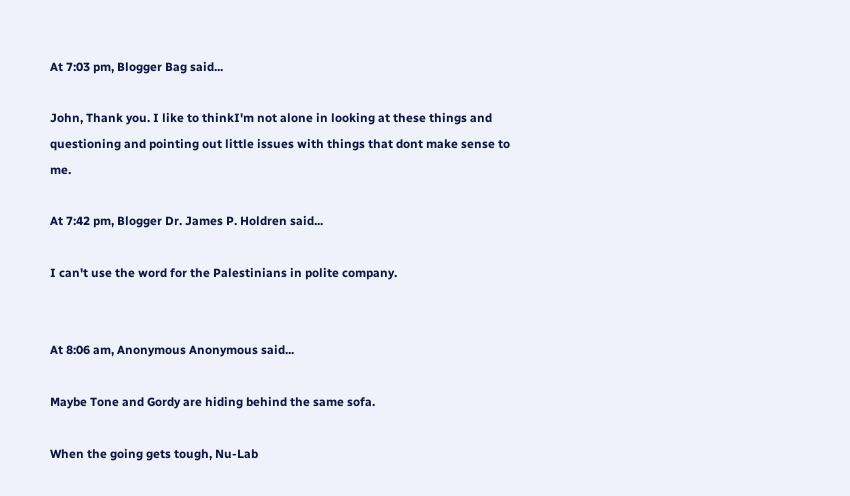At 7:03 pm, Blogger Bag said...

John, Thank you. I like to thinkI'm not alone in looking at these things and questioning and pointing out little issues with things that dont make sense to me.

At 7:42 pm, Blogger Dr. James P. Holdren said...

I can't use the word for the Palestinians in polite company.


At 8:06 am, Anonymous Anonymous said...

Maybe Tone and Gordy are hiding behind the same sofa.

When the going gets tough, Nu-Lab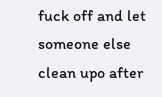fuck off and let someone else clean upo after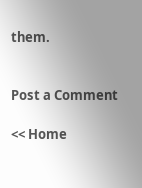them.


Post a Comment

<< Home